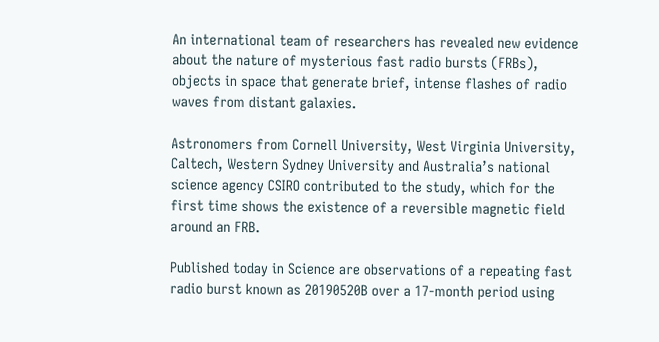An international team of researchers has revealed new evidence about the nature of mysterious fast radio bursts (FRBs), objects in space that generate brief, intense flashes of radio waves from distant galaxies.

Astronomers from Cornell University, West Virginia University, Caltech, Western Sydney University and Australia’s national science agency CSIRO contributed to the study, which for the first time shows the existence of a reversible magnetic field around an FRB.

Published today in Science are observations of a repeating fast radio burst known as 20190520B over a 17-month period using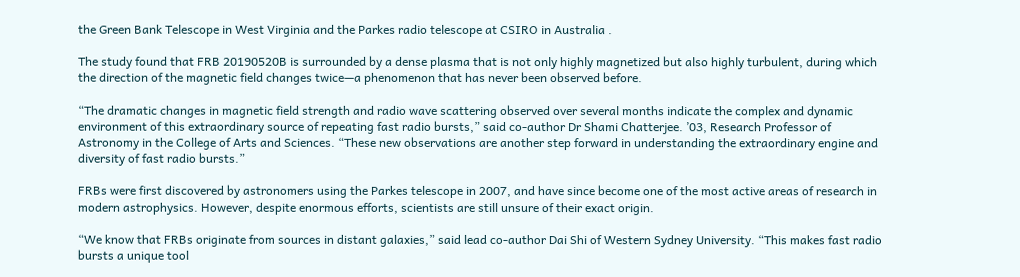the Green Bank Telescope in West Virginia and the Parkes radio telescope at CSIRO in Australia .

The study found that FRB 20190520B is surrounded by a dense plasma that is not only highly magnetized but also highly turbulent, during which the direction of the magnetic field changes twice—a phenomenon that has never been observed before.

“The dramatic changes in magnetic field strength and radio wave scattering observed over several months indicate the complex and dynamic environment of this extraordinary source of repeating fast radio bursts,” said co-author Dr Shami Chatterjee. ’03, Research Professor of Astronomy in the College of Arts and Sciences. “These new observations are another step forward in understanding the extraordinary engine and diversity of fast radio bursts.”

FRBs were first discovered by astronomers using the Parkes telescope in 2007, and have since become one of the most active areas of research in modern astrophysics. However, despite enormous efforts, scientists are still unsure of their exact origin.

“We know that FRBs originate from sources in distant galaxies,” said lead co-author Dai Shi of Western Sydney University. “This makes fast radio bursts a unique tool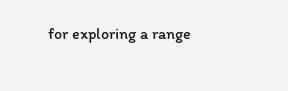for exploring a range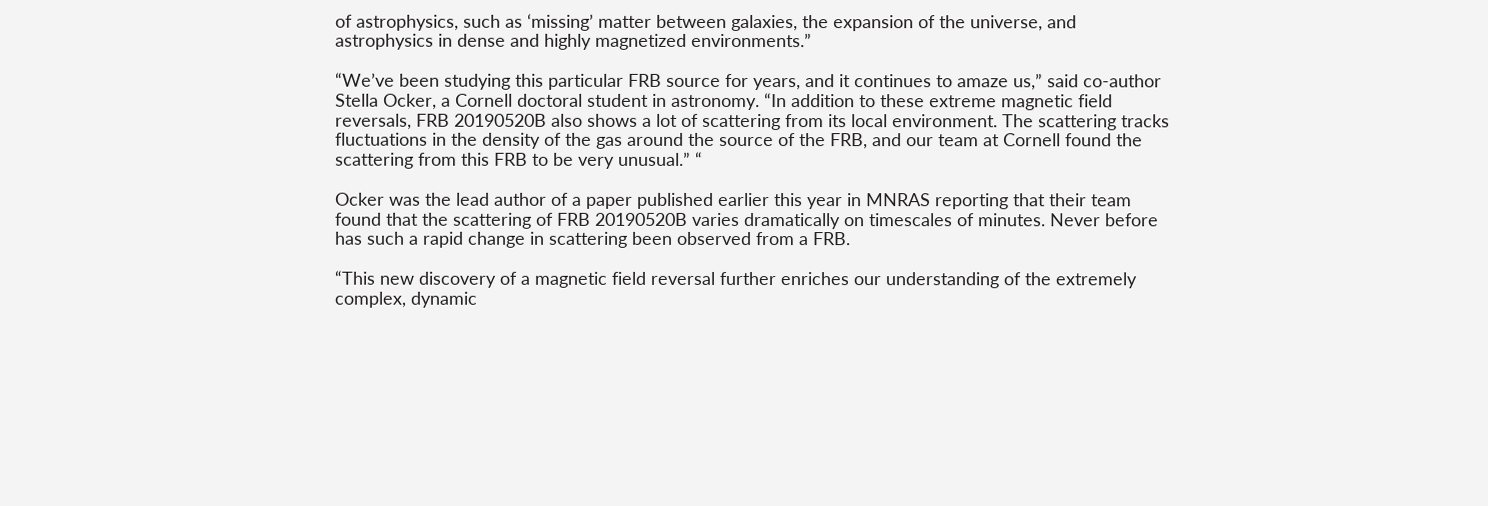of astrophysics, such as ‘missing’ matter between galaxies, the expansion of the universe, and astrophysics in dense and highly magnetized environments.”

“We’ve been studying this particular FRB source for years, and it continues to amaze us,” said co-author Stella Ocker, a Cornell doctoral student in astronomy. “In addition to these extreme magnetic field reversals, FRB 20190520B also shows a lot of scattering from its local environment. The scattering tracks fluctuations in the density of the gas around the source of the FRB, and our team at Cornell found the scattering from this FRB to be very unusual.” “

Ocker was the lead author of a paper published earlier this year in MNRAS reporting that their team found that the scattering of FRB 20190520B varies dramatically on timescales of minutes. Never before has such a rapid change in scattering been observed from a FRB.

“This new discovery of a magnetic field reversal further enriches our understanding of the extremely complex, dynamic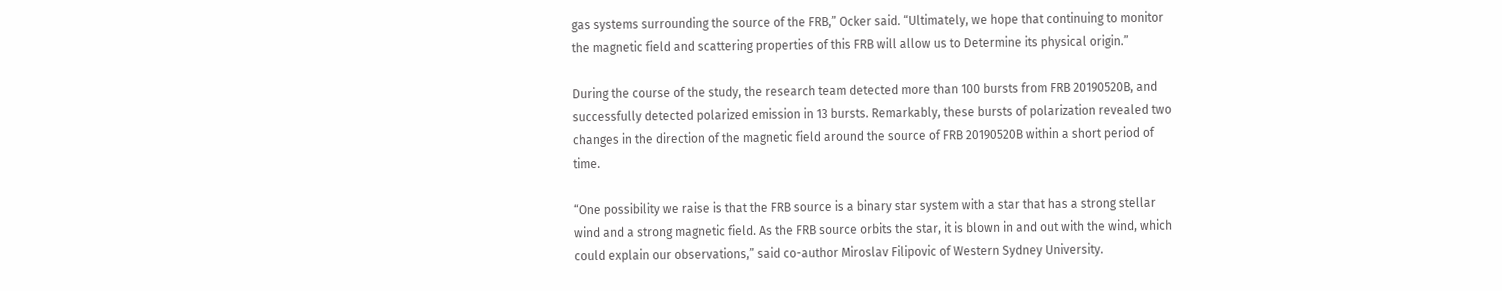gas systems surrounding the source of the FRB,” Ocker said. “Ultimately, we hope that continuing to monitor the magnetic field and scattering properties of this FRB will allow us to Determine its physical origin.”

During the course of the study, the research team detected more than 100 bursts from FRB 20190520B, and successfully detected polarized emission in 13 bursts. Remarkably, these bursts of polarization revealed two changes in the direction of the magnetic field around the source of FRB 20190520B within a short period of time.

“One possibility we raise is that the FRB source is a binary star system with a star that has a strong stellar wind and a strong magnetic field. As the FRB source orbits the star, it is blown in and out with the wind, which could explain our observations,” said co-author Miroslav Filipovic of Western Sydney University.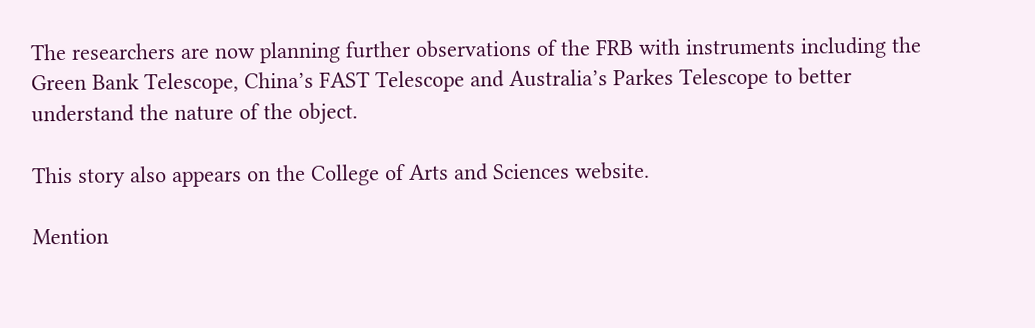The researchers are now planning further observations of the FRB with instruments including the Green Bank Telescope, China’s FAST Telescope and Australia’s Parkes Telescope to better understand the nature of the object.

This story also appears on the College of Arts and Sciences website.

Mention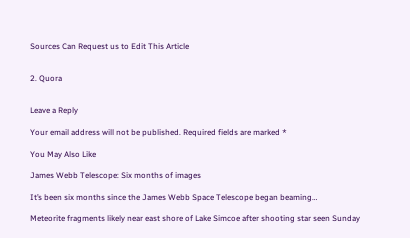Sources Can Request us to Edit This Article


2. Quora


Leave a Reply

Your email address will not be published. Required fields are marked *

You May Also Like

James Webb Telescope: Six months of images

It’s been six months since the James Webb Space Telescope began beaming…

Meteorite fragments likely near east shore of Lake Simcoe after shooting star seen Sunday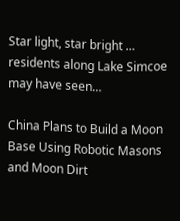Star light, star bright … residents along Lake Simcoe may have seen…

China Plans to Build a Moon Base Using Robotic Masons and Moon Dirt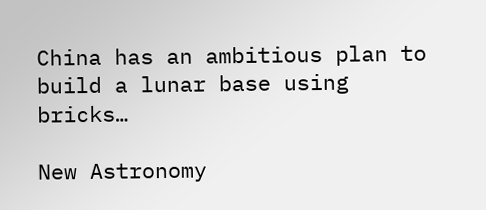China has an ambitious plan to build a lunar base using bricks…

New Astronomy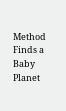Method Finds a Baby Planet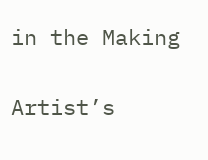in the Making

Artist’s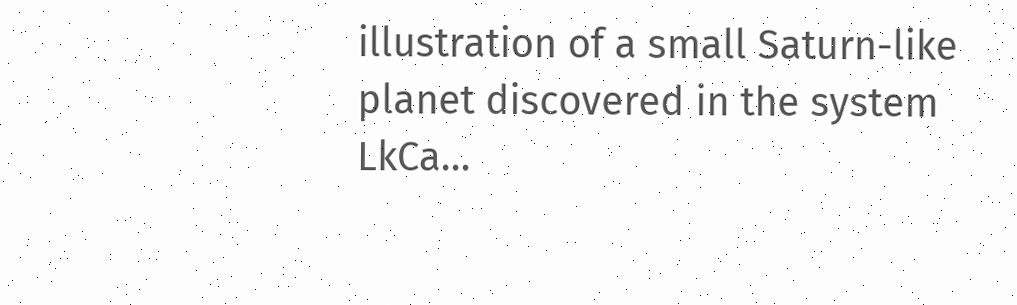illustration of a small Saturn-like planet discovered in the system LkCa…